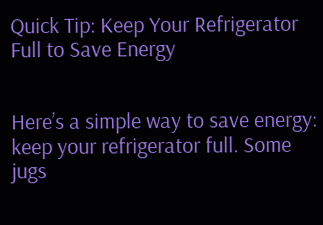Quick Tip: Keep Your Refrigerator Full to Save Energy


Here’s a simple way to save energy: keep your refrigerator full. Some jugs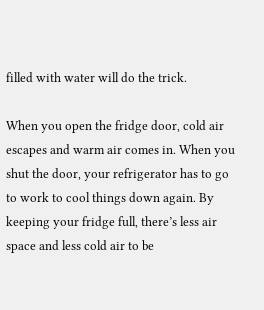filled with water will do the trick.

When you open the fridge door, cold air escapes and warm air comes in. When you shut the door, your refrigerator has to go to work to cool things down again. By keeping your fridge full, there’s less air space and less cold air to be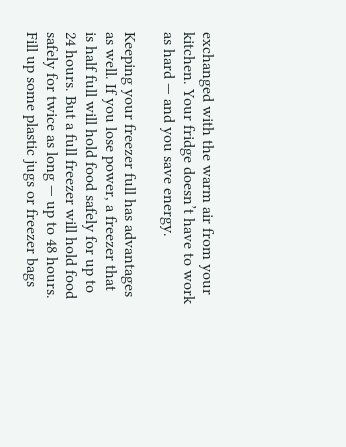exchanged with the warm air from your kitchen. Your fridge doesn’t have to work as hard — and you save energy.

Keeping your freezer full has advantages as well. If you lose power, a freezer that is half full will hold food safely for up to 24 hours. But a full freezer will hold food safely for twice as long — up to 48 hours. Fill up some plastic jugs or freezer bags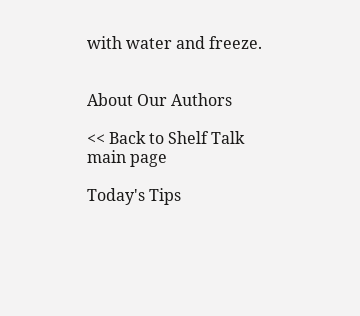with water and freeze.


About Our Authors

<< Back to Shelf Talk main page

Today's Tips